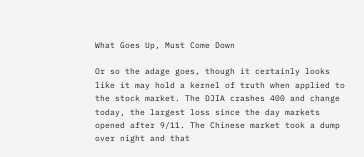What Goes Up, Must Come Down

Or so the adage goes, though it certainly looks like it may hold a kernel of truth when applied to the stock market. The DJIA crashes 400 and change today, the largest loss since the day markets opened after 9/11. The Chinese market took a dump over night and that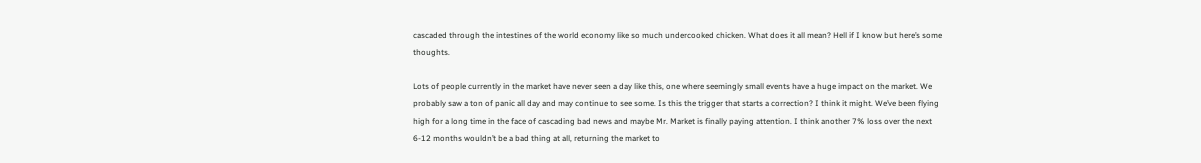cascaded through the intestines of the world economy like so much undercooked chicken. What does it all mean? Hell if I know but here’s some thoughts.

Lots of people currently in the market have never seen a day like this, one where seemingly small events have a huge impact on the market. We probably saw a ton of panic all day and may continue to see some. Is this the trigger that starts a correction? I think it might. We’ve been flying high for a long time in the face of cascading bad news and maybe Mr. Market is finally paying attention. I think another 7% loss over the next 6-12 months wouldn’t be a bad thing at all, returning the market to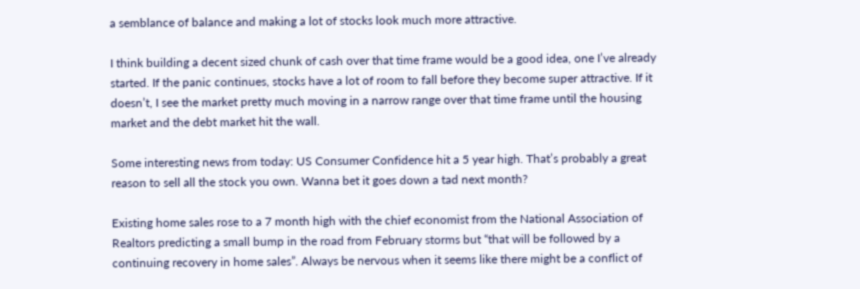a semblance of balance and making a lot of stocks look much more attractive.

I think building a decent sized chunk of cash over that time frame would be a good idea, one I’ve already started. If the panic continues, stocks have a lot of room to fall before they become super attractive. If it doesn’t, I see the market pretty much moving in a narrow range over that time frame until the housing market and the debt market hit the wall.

Some interesting news from today: US Consumer Confidence hit a 5 year high. That’s probably a great reason to sell all the stock you own. Wanna bet it goes down a tad next month?

Existing home sales rose to a 7 month high with the chief economist from the National Association of Realtors predicting a small bump in the road from February storms but “that will be followed by a continuing recovery in home sales”. Always be nervous when it seems like there might be a conflict of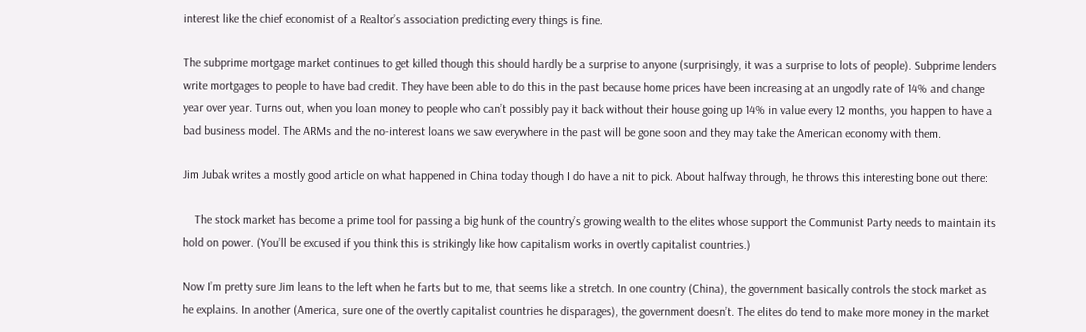interest like the chief economist of a Realtor’s association predicting every things is fine.

The subprime mortgage market continues to get killed though this should hardly be a surprise to anyone (surprisingly, it was a surprise to lots of people). Subprime lenders write mortgages to people to have bad credit. They have been able to do this in the past because home prices have been increasing at an ungodly rate of 14% and change year over year. Turns out, when you loan money to people who can’t possibly pay it back without their house going up 14% in value every 12 months, you happen to have a bad business model. The ARMs and the no-interest loans we saw everywhere in the past will be gone soon and they may take the American economy with them.

Jim Jubak writes a mostly good article on what happened in China today though I do have a nit to pick. About halfway through, he throws this interesting bone out there:

    The stock market has become a prime tool for passing a big hunk of the country’s growing wealth to the elites whose support the Communist Party needs to maintain its hold on power. (You’ll be excused if you think this is strikingly like how capitalism works in overtly capitalist countries.)

Now I’m pretty sure Jim leans to the left when he farts but to me, that seems like a stretch. In one country (China), the government basically controls the stock market as he explains. In another (America, sure one of the overtly capitalist countries he disparages), the government doesn’t. The elites do tend to make more money in the market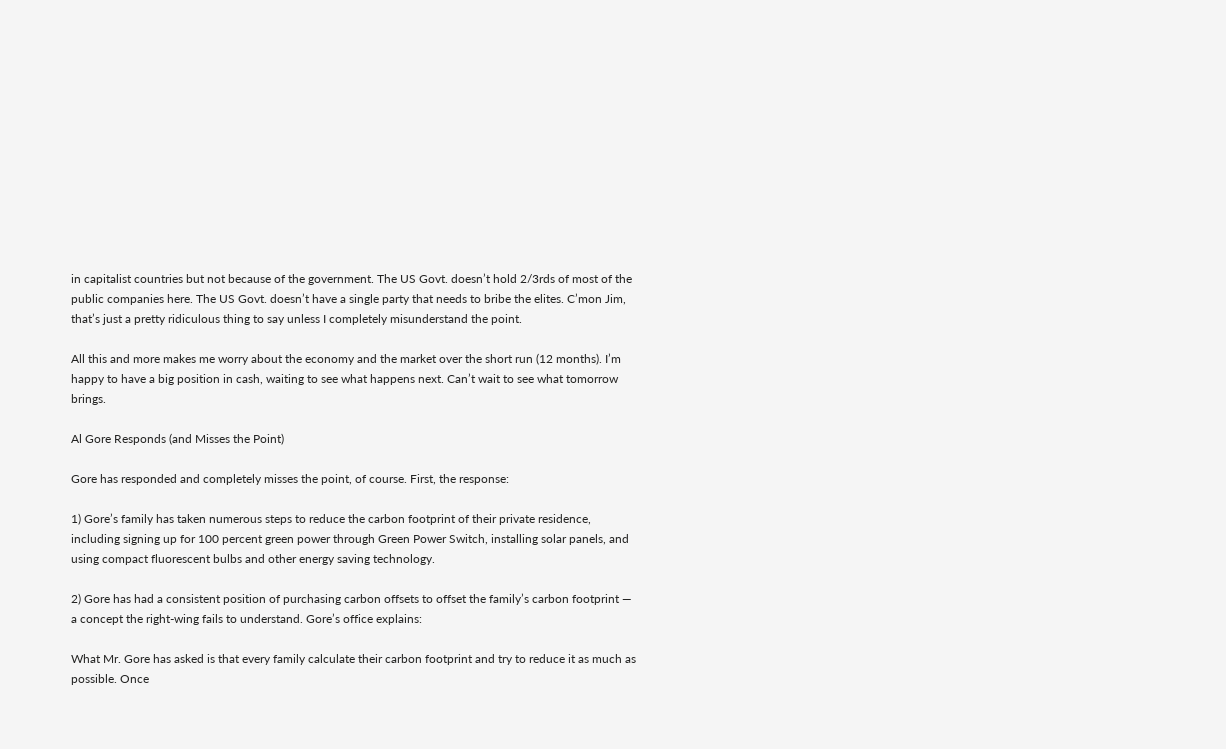in capitalist countries but not because of the government. The US Govt. doesn’t hold 2/3rds of most of the public companies here. The US Govt. doesn’t have a single party that needs to bribe the elites. C’mon Jim, that’s just a pretty ridiculous thing to say unless I completely misunderstand the point.

All this and more makes me worry about the economy and the market over the short run (12 months). I’m happy to have a big position in cash, waiting to see what happens next. Can’t wait to see what tomorrow brings.

Al Gore Responds (and Misses the Point)

Gore has responded and completely misses the point, of course. First, the response:

1) Gore’s family has taken numerous steps to reduce the carbon footprint of their private residence, including signing up for 100 percent green power through Green Power Switch, installing solar panels, and using compact fluorescent bulbs and other energy saving technology.

2) Gore has had a consistent position of purchasing carbon offsets to offset the family’s carbon footprint — a concept the right-wing fails to understand. Gore’s office explains:

What Mr. Gore has asked is that every family calculate their carbon footprint and try to reduce it as much as possible. Once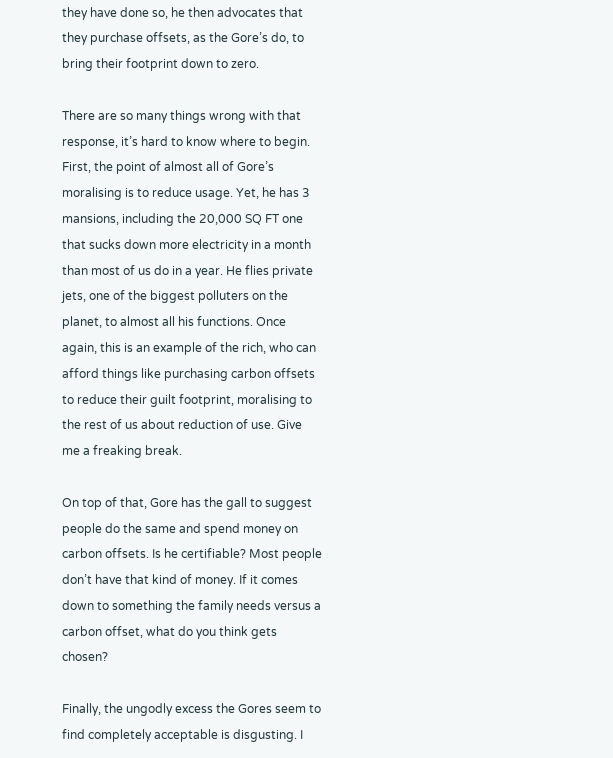they have done so, he then advocates that they purchase offsets, as the Gore’s do, to bring their footprint down to zero.

There are so many things wrong with that response, it’s hard to know where to begin. First, the point of almost all of Gore’s moralising is to reduce usage. Yet, he has 3 mansions, including the 20,000 SQ FT one that sucks down more electricity in a month than most of us do in a year. He flies private jets, one of the biggest polluters on the planet, to almost all his functions. Once again, this is an example of the rich, who can afford things like purchasing carbon offsets to reduce their guilt footprint, moralising to the rest of us about reduction of use. Give me a freaking break.

On top of that, Gore has the gall to suggest people do the same and spend money on carbon offsets. Is he certifiable? Most people don’t have that kind of money. If it comes down to something the family needs versus a carbon offset, what do you think gets chosen?

Finally, the ungodly excess the Gores seem to find completely acceptable is disgusting. I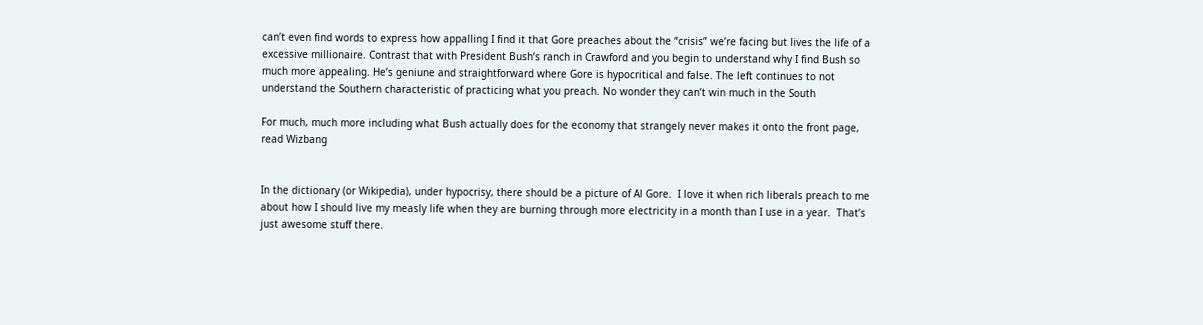can’t even find words to express how appalling I find it that Gore preaches about the “crisis” we’re facing but lives the life of a excessive millionaire. Contrast that with President Bush’s ranch in Crawford and you begin to understand why I find Bush so much more appealing. He’s geniune and straightforward where Gore is hypocritical and false. The left continues to not understand the Southern characteristic of practicing what you preach. No wonder they can’t win much in the South

For much, much more including what Bush actually does for the economy that strangely never makes it onto the front page, read Wizbang


In the dictionary (or Wikipedia), under hypocrisy, there should be a picture of Al Gore.  I love it when rich liberals preach to me about how I should live my measly life when they are burning through more electricity in a month than I use in a year.  That’s just awesome stuff there.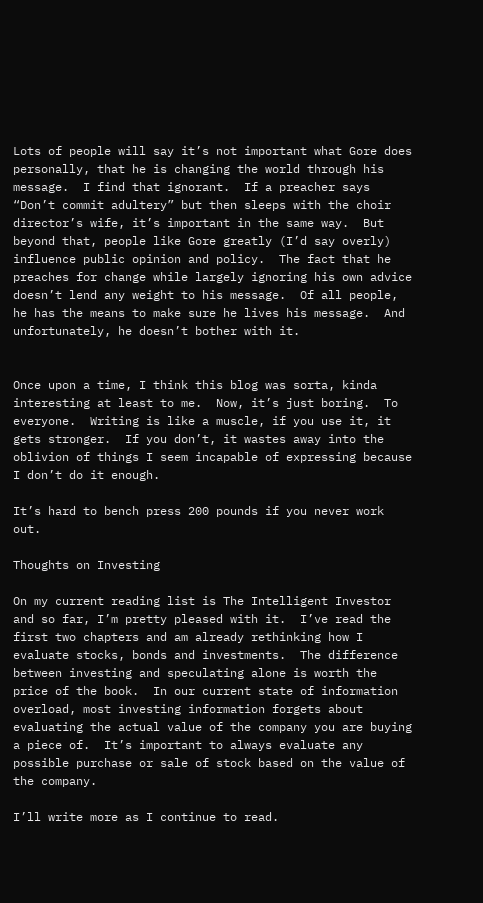Lots of people will say it’s not important what Gore does personally, that he is changing the world through his message.  I find that ignorant.  If a preacher says “Don’t commit adultery” but then sleeps with the choir director’s wife, it’s important in the same way.  But beyond that, people like Gore greatly (I’d say overly) influence public opinion and policy.  The fact that he preaches for change while largely ignoring his own advice doesn’t lend any weight to his message.  Of all people, he has the means to make sure he lives his message.  And unfortunately, he doesn’t bother with it.


Once upon a time, I think this blog was sorta, kinda interesting at least to me.  Now, it’s just boring.  To everyone.  Writing is like a muscle, if you use it, it gets stronger.  If you don’t, it wastes away into the oblivion of things I seem incapable of expressing because I don’t do it enough.

It’s hard to bench press 200 pounds if you never work out.

Thoughts on Investing

On my current reading list is The Intelligent Investor and so far, I’m pretty pleased with it.  I’ve read the first two chapters and am already rethinking how I evaluate stocks, bonds and investments.  The difference between investing and speculating alone is worth the price of the book.  In our current state of information overload, most investing information forgets about evaluating the actual value of the company you are buying a piece of.  It’s important to always evaluate any possible purchase or sale of stock based on the value of the company.

I’ll write more as I continue to read.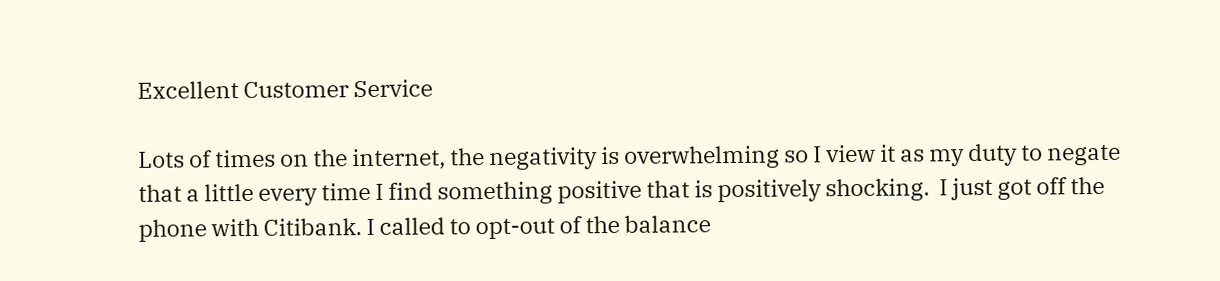Excellent Customer Service

Lots of times on the internet, the negativity is overwhelming so I view it as my duty to negate that a little every time I find something positive that is positively shocking.  I just got off the phone with Citibank. I called to opt-out of the balance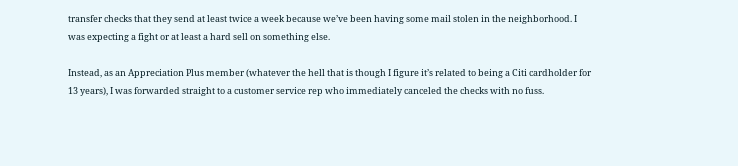transfer checks that they send at least twice a week because we’ve been having some mail stolen in the neighborhood. I was expecting a fight or at least a hard sell on something else.

Instead, as an Appreciation Plus member (whatever the hell that is though I figure it’s related to being a Citi cardholder for 13 years), I was forwarded straight to a customer service rep who immediately canceled the checks with no fuss.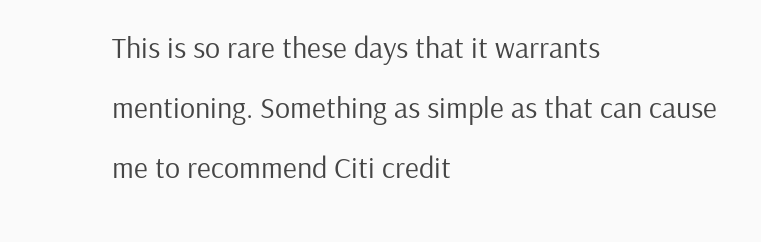This is so rare these days that it warrants mentioning. Something as simple as that can cause me to recommend Citi credit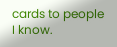cards to people I know.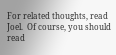For related thoughts, read Joel.  Of course, you should read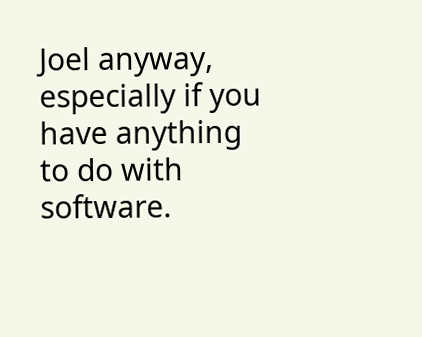Joel anyway, especially if you have anything to do with software.